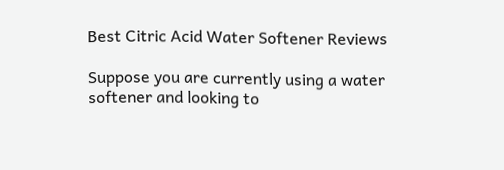Best Citric Acid Water Softener Reviews

Suppose you are currently using a water softener and looking to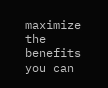maximize the benefits you can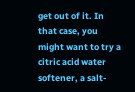get out of it. In that case, you might want to try a citric acid water softener, a salt-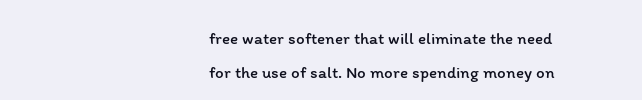free water softener that will eliminate the need for the use of salt. No more spending money on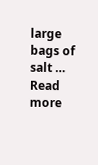large bags of salt … Read more